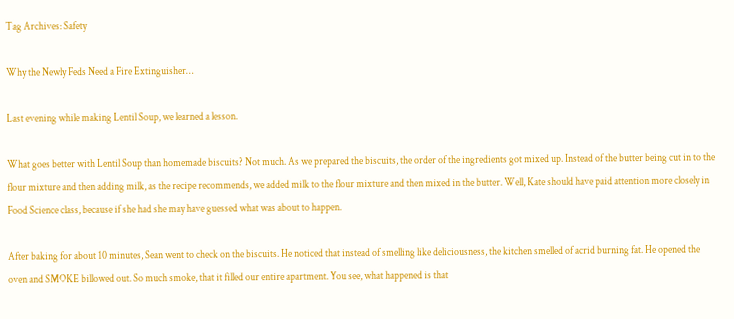Tag Archives: Safety

Why the Newly Feds Need a Fire Extinguisher…

Last evening while making Lentil Soup, we learned a lesson.

What goes better with Lentil Soup than homemade biscuits? Not much. As we prepared the biscuits, the order of the ingredients got mixed up. Instead of the butter being cut in to the flour mixture and then adding milk, as the recipe recommends, we added milk to the flour mixture and then mixed in the butter. Well, Kate should have paid attention more closely in Food Science class, because if she had she may have guessed what was about to happen.

After baking for about 10 minutes, Sean went to check on the biscuits. He noticed that instead of smelling like deliciousness, the kitchen smelled of acrid burning fat. He opened the oven and SMOKE billowed out. So much smoke, that it filled our entire apartment. You see, what happened is that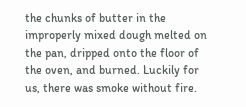the chunks of butter in the improperly mixed dough melted on the pan, dripped onto the floor of the oven, and burned. Luckily for us, there was smoke without fire.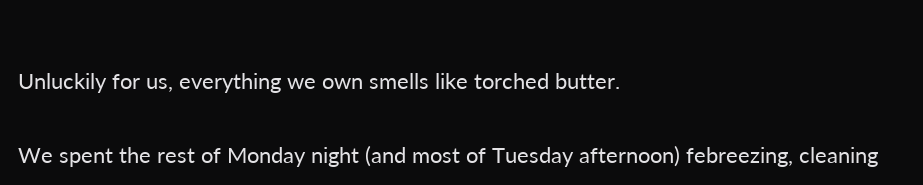Unluckily for us, everything we own smells like torched butter.

We spent the rest of Monday night (and most of Tuesday afternoon) febreezing, cleaning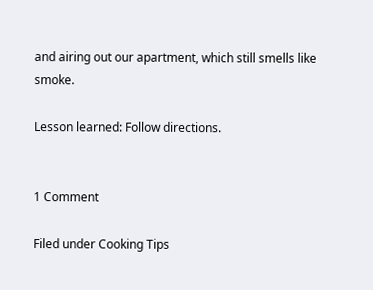and airing out our apartment, which still smells like smoke.

Lesson learned: Follow directions.


1 Comment

Filed under Cooking Tips